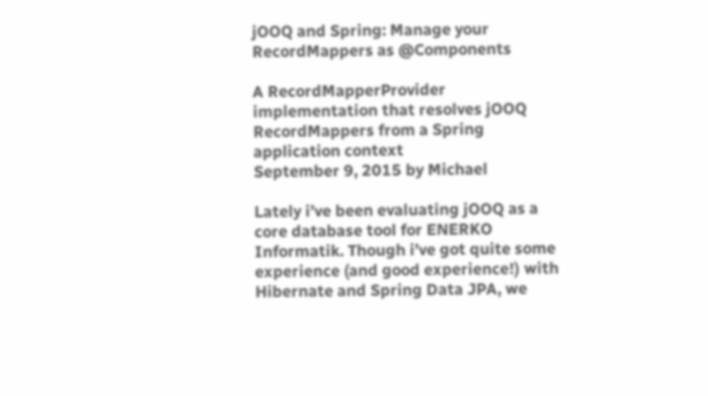jOOQ and Spring: Manage your RecordMappers as @Components

A RecordMapperProvider implementation that resolves jOOQ RecordMappers from a Spring application context
September 9, 2015 by Michael

Lately i’ve been evaluating jOOQ as a core database tool for ENERKO Informatik. Though i’ve got quite some experience (and good experience!) with Hibernate and Spring Data JPA, we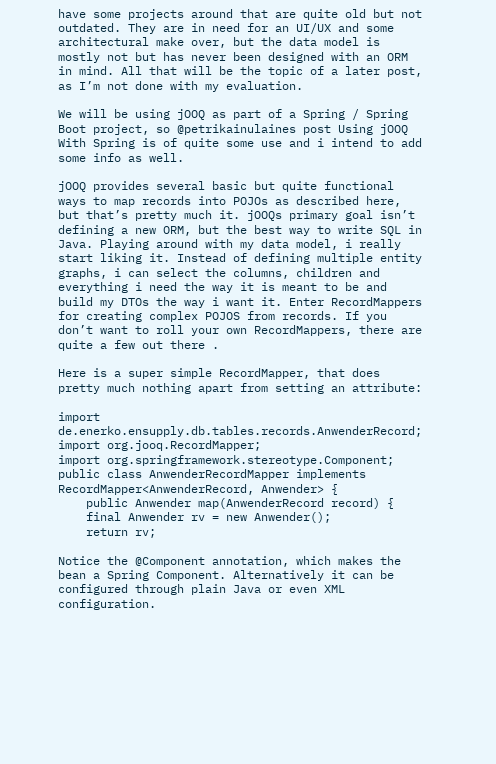have some projects around that are quite old but not outdated. They are in need for an UI/UX and some architectural make over, but the data model is mostly not but has never been designed with an ORM in mind. All that will be the topic of a later post, as I’m not done with my evaluation.

We will be using jOOQ as part of a Spring / Spring Boot project, so @petrikainulaines post Using jOOQ With Spring is of quite some use and i intend to add some info as well.

jOOQ provides several basic but quite functional ways to map records into POJOs as described here, but that’s pretty much it. jOOQs primary goal isn’t defining a new ORM, but the best way to write SQL in Java. Playing around with my data model, i really start liking it. Instead of defining multiple entity graphs, i can select the columns, children and everything i need the way it is meant to be and build my DTOs the way i want it. Enter RecordMappers for creating complex POJOS from records. If you don’t want to roll your own RecordMappers, there are quite a few out there .

Here is a super simple RecordMapper, that does pretty much nothing apart from setting an attribute:

import de.enerko.ensupply.db.tables.records.AnwenderRecord;
import org.jooq.RecordMapper;
import org.springframework.stereotype.Component;
public class AnwenderRecordMapper implements RecordMapper<AnwenderRecord, Anwender> {
    public Anwender map(AnwenderRecord record) {
    final Anwender rv = new Anwender();
    return rv;

Notice the @Component annotation, which makes the bean a Spring Component. Alternatively it can be configured through plain Java or even XML configuration.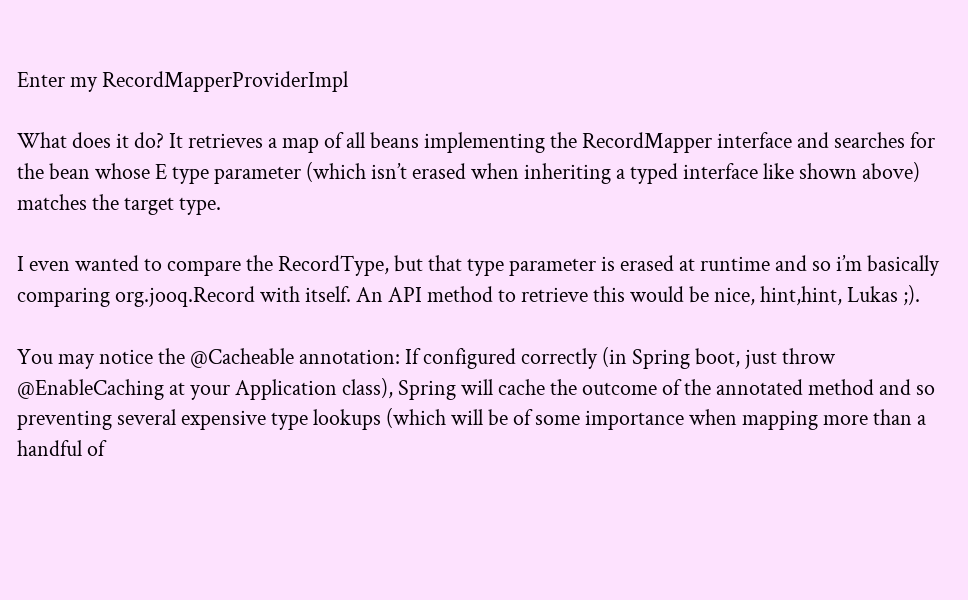Enter my RecordMapperProviderImpl

What does it do? It retrieves a map of all beans implementing the RecordMapper interface and searches for the bean whose E type parameter (which isn’t erased when inheriting a typed interface like shown above) matches the target type.

I even wanted to compare the RecordType, but that type parameter is erased at runtime and so i’m basically comparing org.jooq.Record with itself. An API method to retrieve this would be nice, hint,hint, Lukas ;).

You may notice the @Cacheable annotation: If configured correctly (in Spring boot, just throw @EnableCaching at your Application class), Spring will cache the outcome of the annotated method and so preventing several expensive type lookups (which will be of some importance when mapping more than a handful of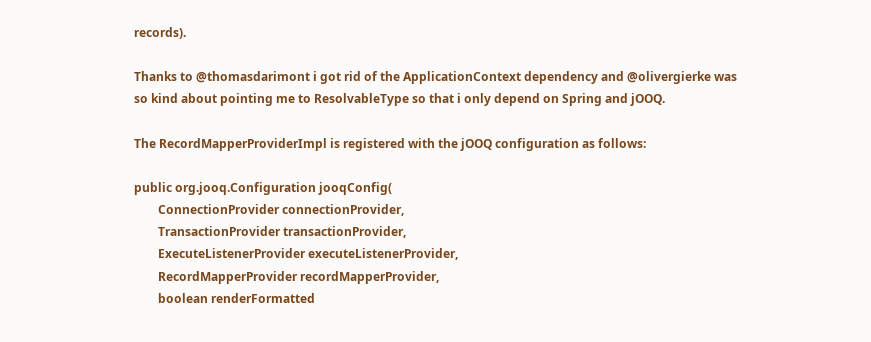records).

Thanks to @thomasdarimont i got rid of the ApplicationContext dependency and @olivergierke was so kind about pointing me to ResolvableType so that i only depend on Spring and jOOQ.

The RecordMapperProviderImpl is registered with the jOOQ configuration as follows:

public org.jooq.Configuration jooqConfig(
        ConnectionProvider connectionProvider,
        TransactionProvider transactionProvider,
        ExecuteListenerProvider executeListenerProvider,
        RecordMapperProvider recordMapperProvider,
        boolean renderFormatted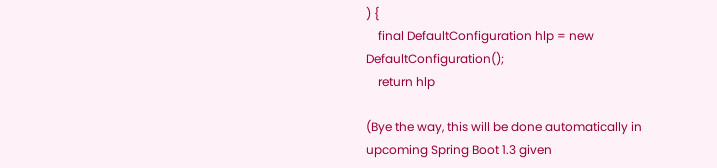) {
    final DefaultConfiguration hlp = new DefaultConfiguration();
    return hlp

(Bye the way, this will be done automatically in upcoming Spring Boot 1.3 given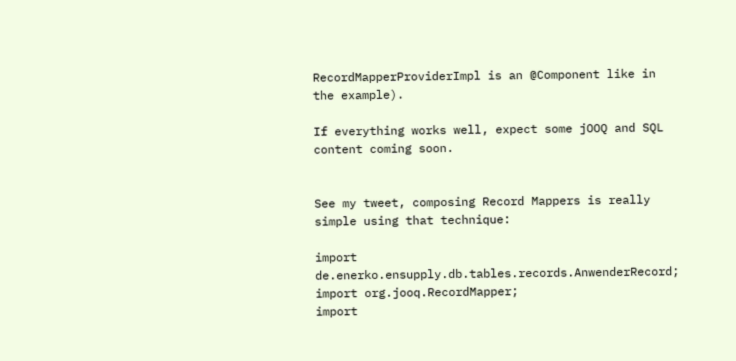RecordMapperProviderImpl is an @Component like in the example).

If everything works well, expect some jOOQ and SQL content coming soon.


See my tweet, composing Record Mappers is really simple using that technique:

import de.enerko.ensupply.db.tables.records.AnwenderRecord;
import org.jooq.RecordMapper;
import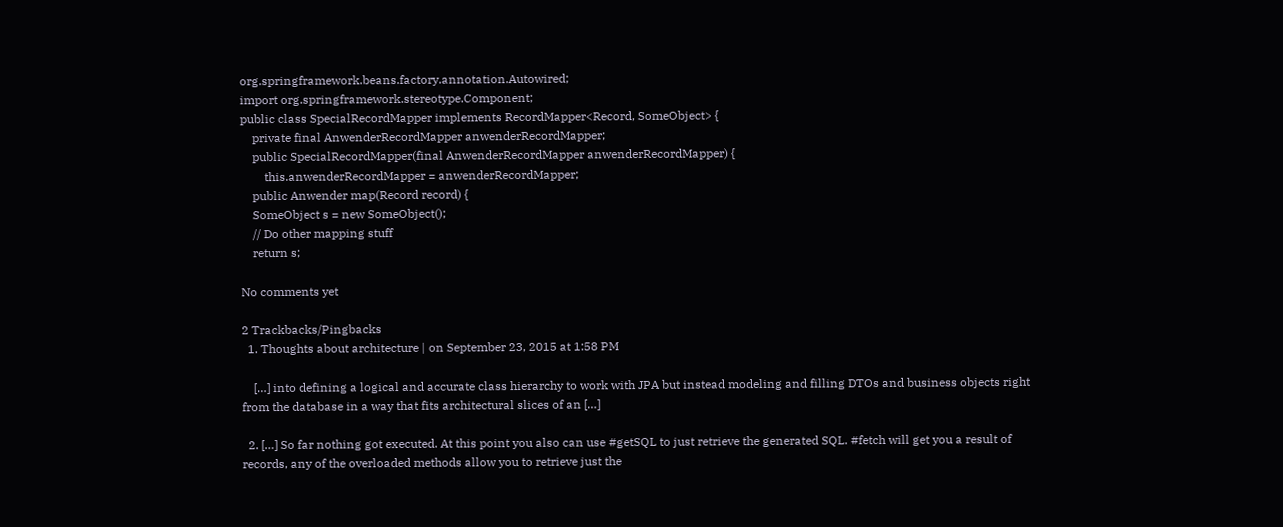org.springframework.beans.factory.annotation.Autowired;
import org.springframework.stereotype.Component;
public class SpecialRecordMapper implements RecordMapper<Record, SomeObject> {
    private final AnwenderRecordMapper anwenderRecordMapper;
    public SpecialRecordMapper(final AnwenderRecordMapper anwenderRecordMapper) {
        this.anwenderRecordMapper = anwenderRecordMapper;
    public Anwender map(Record record) {
    SomeObject s = new SomeObject();
    // Do other mapping stuff
    return s;

No comments yet

2 Trackbacks/Pingbacks
  1. Thoughts about architecture | on September 23, 2015 at 1:58 PM

    […] into defining a logical and accurate class hierarchy to work with JPA but instead modeling and filling DTOs and business objects right from the database in a way that fits architectural slices of an […]

  2. […] So far nothing got executed. At this point you also can use #getSQL to just retrieve the generated SQL. #fetch will get you a result of records, any of the overloaded methods allow you to retrieve just the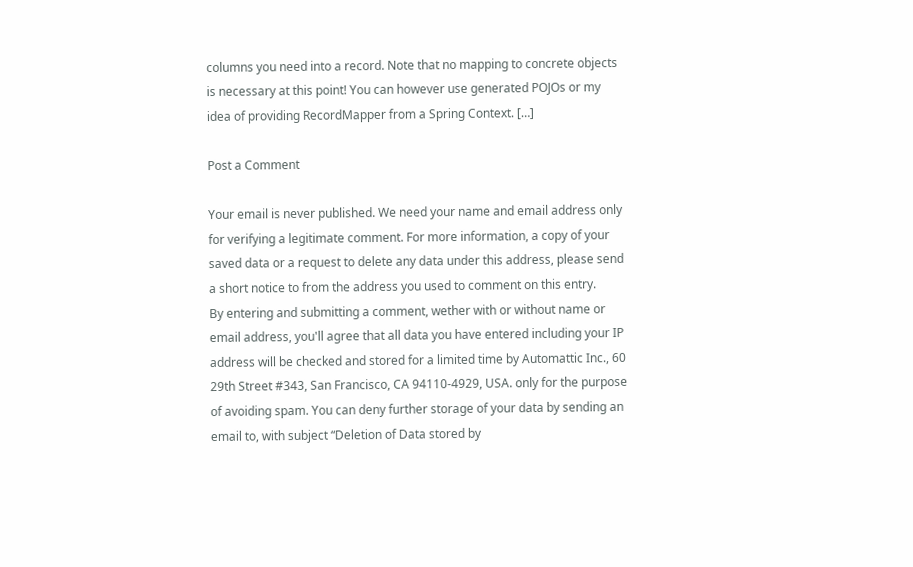columns you need into a record. Note that no mapping to concrete objects is necessary at this point! You can however use generated POJOs or my idea of providing RecordMapper from a Spring Context. […]

Post a Comment

Your email is never published. We need your name and email address only for verifying a legitimate comment. For more information, a copy of your saved data or a request to delete any data under this address, please send a short notice to from the address you used to comment on this entry.
By entering and submitting a comment, wether with or without name or email address, you'll agree that all data you have entered including your IP address will be checked and stored for a limited time by Automattic Inc., 60 29th Street #343, San Francisco, CA 94110-4929, USA. only for the purpose of avoiding spam. You can deny further storage of your data by sending an email to, with subject “Deletion of Data stored by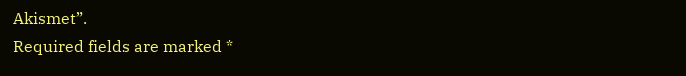Akismet”.
Required fields are marked *